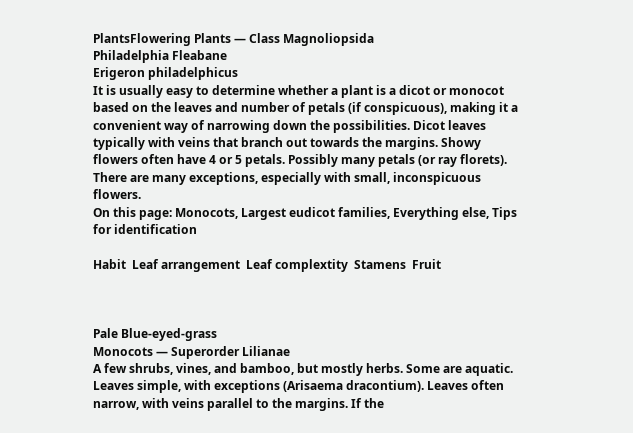PlantsFlowering Plants — Class Magnoliopsida
Philadelphia Fleabane
Erigeron philadelphicus
It is usually easy to determine whether a plant is a dicot or monocot based on the leaves and number of petals (if conspicuous), making it a convenient way of narrowing down the possibilities. Dicot leaves typically with veins that branch out towards the margins. Showy flowers often have 4 or 5 petals. Possibly many petals (or ray florets). There are many exceptions, especially with small, inconspicuous flowers.
On this page: Monocots, Largest eudicot families, Everything else, Tips for identification

Habit  Leaf arrangement  Leaf complextity  Stamens  Fruit



Pale Blue-eyed-grass
Monocots — Superorder Lilianae
A few shrubs, vines, and bamboo, but mostly herbs. Some are aquatic. Leaves simple, with exceptions (Arisaema dracontium). Leaves often narrow, with veins parallel to the margins. If the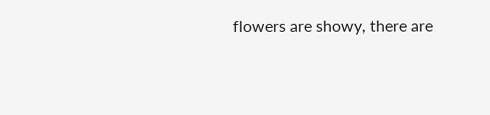flowers are showy, there are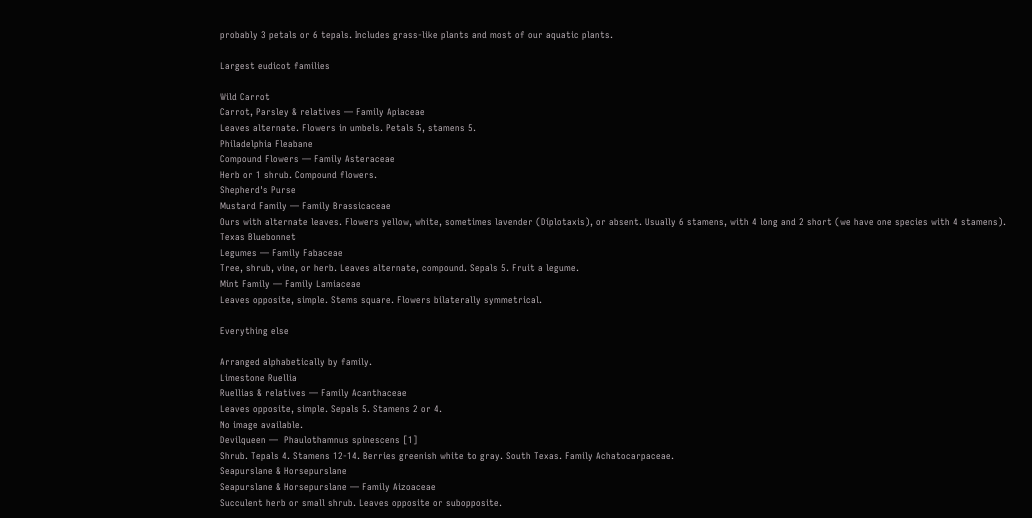probably 3 petals or 6 tepals. Includes grass-like plants and most of our aquatic plants.

Largest eudicot families

Wild Carrot
Carrot, Parsley & relatives — Family Apiaceae
Leaves alternate. Flowers in umbels. Petals 5, stamens 5.
Philadelphia Fleabane
Compound Flowers — Family Asteraceae
Herb or 1 shrub. Compound flowers.
Shepherd's Purse
Mustard Family — Family Brassicaceae
Ours with alternate leaves. Flowers yellow, white, sometimes lavender (Diplotaxis), or absent. Usually 6 stamens, with 4 long and 2 short (we have one species with 4 stamens).
Texas Bluebonnet
Legumes — Family Fabaceae
Tree, shrub, vine, or herb. Leaves alternate, compound. Sepals 5. Fruit a legume.
Mint Family — Family Lamiaceae
Leaves opposite, simple. Stems square. Flowers bilaterally symmetrical.

Everything else

Arranged alphabetically by family.
Limestone Ruellia
Ruellias & relatives — Family Acanthaceae
Leaves opposite, simple. Sepals 5. Stamens 2 or 4.
No image available.
Devilqueen —  Phaulothamnus spinescens [1]
Shrub. Tepals 4. Stamens 12-14. Berries greenish white to gray. South Texas. Family Achatocarpaceae.
Seapurslane & Horsepurslane
Seapurslane & Horsepurslane — Family Aizoaceae
Succulent herb or small shrub. Leaves opposite or subopposite.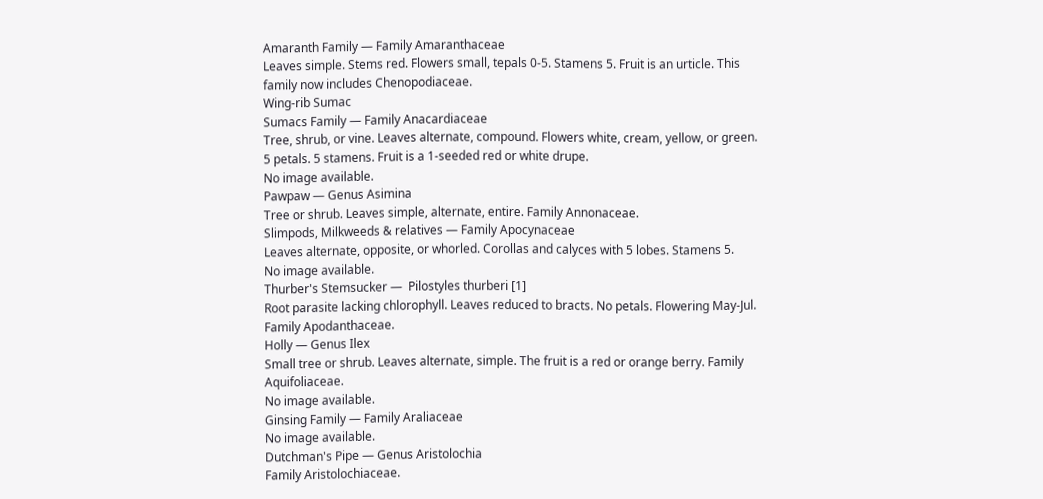Amaranth Family — Family Amaranthaceae
Leaves simple. Stems red. Flowers small, tepals 0-5. Stamens 5. Fruit is an urticle. This family now includes Chenopodiaceae.
Wing-rib Sumac
Sumacs Family — Family Anacardiaceae
Tree, shrub, or vine. Leaves alternate, compound. Flowers white, cream, yellow, or green. 5 petals. 5 stamens. Fruit is a 1-seeded red or white drupe.
No image available.
Pawpaw — Genus Asimina
Tree or shrub. Leaves simple, alternate, entire. Family Annonaceae.
Slimpods, Milkweeds & relatives — Family Apocynaceae
Leaves alternate, opposite, or whorled. Corollas and calyces with 5 lobes. Stamens 5.
No image available.
Thurber's Stemsucker —  Pilostyles thurberi [1]
Root parasite lacking chlorophyll. Leaves reduced to bracts. No petals. Flowering May-Jul. Family Apodanthaceae.
Holly — Genus Ilex
Small tree or shrub. Leaves alternate, simple. The fruit is a red or orange berry. Family Aquifoliaceae.
No image available.
Ginsing Family — Family Araliaceae
No image available.
Dutchman's Pipe — Genus Aristolochia
Family Aristolochiaceae.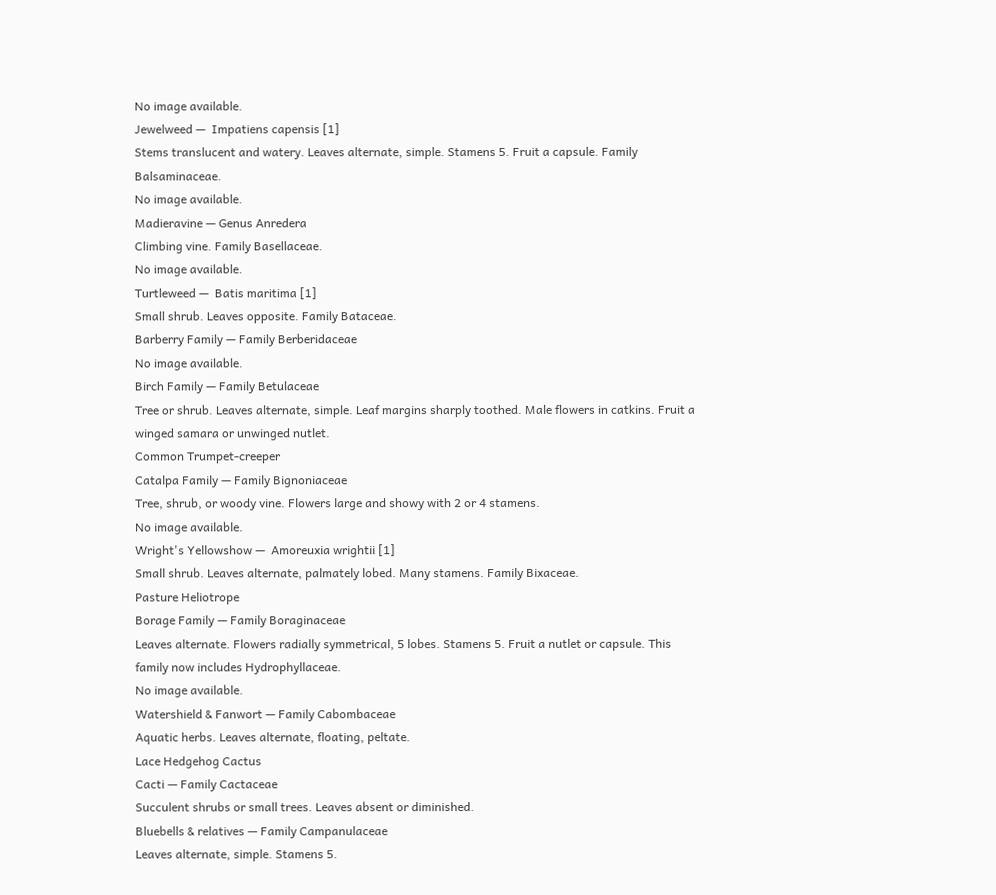No image available.
Jewelweed —  Impatiens capensis [1]
Stems translucent and watery. Leaves alternate, simple. Stamens 5. Fruit a capsule. Family Balsaminaceae.
No image available.
Madieravine — Genus Anredera
Climbing vine. Family Basellaceae.
No image available.
Turtleweed —  Batis maritima [1]
Small shrub. Leaves opposite. Family Bataceae.
Barberry Family — Family Berberidaceae
No image available.
Birch Family — Family Betulaceae
Tree or shrub. Leaves alternate, simple. Leaf margins sharply toothed. Male flowers in catkins. Fruit a winged samara or unwinged nutlet.
Common Trumpet-creeper
Catalpa Family — Family Bignoniaceae
Tree, shrub, or woody vine. Flowers large and showy with 2 or 4 stamens.
No image available.
Wright's Yellowshow —  Amoreuxia wrightii [1]
Small shrub. Leaves alternate, palmately lobed. Many stamens. Family Bixaceae.
Pasture Heliotrope
Borage Family — Family Boraginaceae
Leaves alternate. Flowers radially symmetrical, 5 lobes. Stamens 5. Fruit a nutlet or capsule. This family now includes Hydrophyllaceae.
No image available.
Watershield & Fanwort — Family Cabombaceae
Aquatic herbs. Leaves alternate, floating, peltate.
Lace Hedgehog Cactus
Cacti — Family Cactaceae
Succulent shrubs or small trees. Leaves absent or diminished.
Bluebells & relatives — Family Campanulaceae
Leaves alternate, simple. Stamens 5.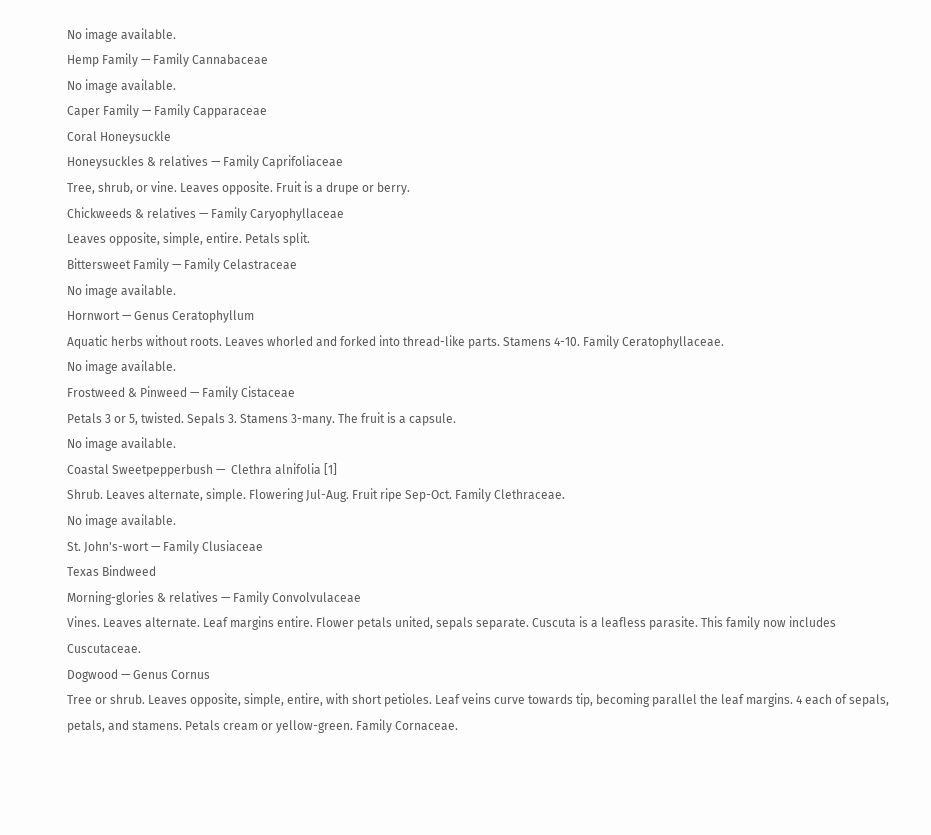No image available.
Hemp Family — Family Cannabaceae
No image available.
Caper Family — Family Capparaceae
Coral Honeysuckle
Honeysuckles & relatives — Family Caprifoliaceae
Tree, shrub, or vine. Leaves opposite. Fruit is a drupe or berry.
Chickweeds & relatives — Family Caryophyllaceae
Leaves opposite, simple, entire. Petals split.
Bittersweet Family — Family Celastraceae
No image available.
Hornwort — Genus Ceratophyllum
Aquatic herbs without roots. Leaves whorled and forked into thread-like parts. Stamens 4-10. Family Ceratophyllaceae.
No image available.
Frostweed & Pinweed — Family Cistaceae
Petals 3 or 5, twisted. Sepals 3. Stamens 3-many. The fruit is a capsule.
No image available.
Coastal Sweetpepperbush —  Clethra alnifolia [1]
Shrub. Leaves alternate, simple. Flowering Jul-Aug. Fruit ripe Sep-Oct. Family Clethraceae.
No image available.
St. John's-wort — Family Clusiaceae
Texas Bindweed
Morning-glories & relatives — Family Convolvulaceae
Vines. Leaves alternate. Leaf margins entire. Flower petals united, sepals separate. Cuscuta is a leafless parasite. This family now includes Cuscutaceae.
Dogwood — Genus Cornus
Tree or shrub. Leaves opposite, simple, entire, with short petioles. Leaf veins curve towards tip, becoming parallel the leaf margins. 4 each of sepals, petals, and stamens. Petals cream or yellow-green. Family Cornaceae.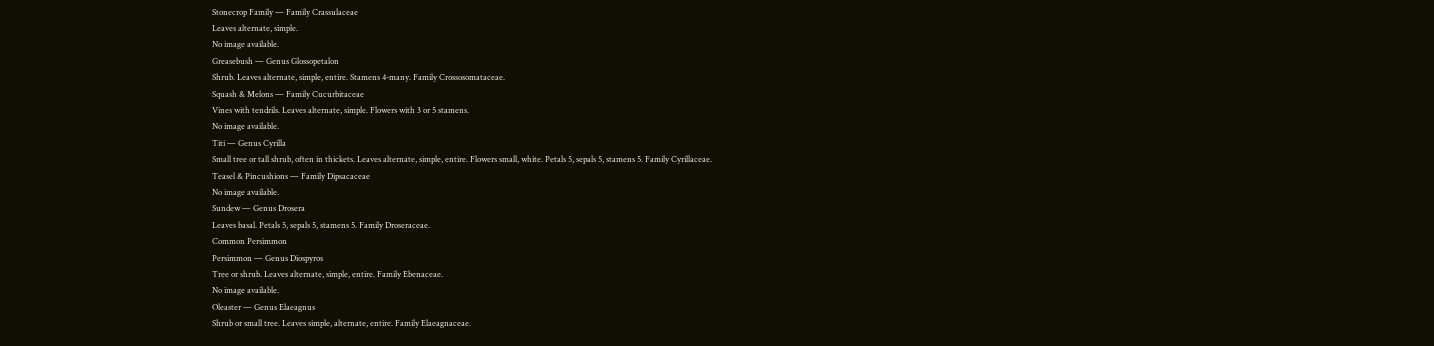Stonecrop Family — Family Crassulaceae
Leaves alternate, simple.
No image available.
Greasebush — Genus Glossopetalon
Shrub. Leaves alternate, simple, entire. Stamens 4-many. Family Crossosomataceae.
Squash & Melons — Family Cucurbitaceae
Vines with tendrils. Leaves alternate, simple. Flowers with 3 or 5 stamens.
No image available.
Titi — Genus Cyrilla
Small tree or tall shrub, often in thickets. Leaves alternate, simple, entire. Flowers small, white. Petals 5, sepals 5, stamens 5. Family Cyrillaceae.
Teasel & Pincushions — Family Dipsacaceae
No image available.
Sundew — Genus Drosera
Leaves basal. Petals 5, sepals 5, stamens 5. Family Droseraceae.
Common Persimmon
Persimmon — Genus Diospyros
Tree or shrub. Leaves alternate, simple, entire. Family Ebenaceae.
No image available.
Oleaster — Genus Elaeagnus
Shrub or small tree. Leaves simple, alternate, entire. Family Elaeagnaceae.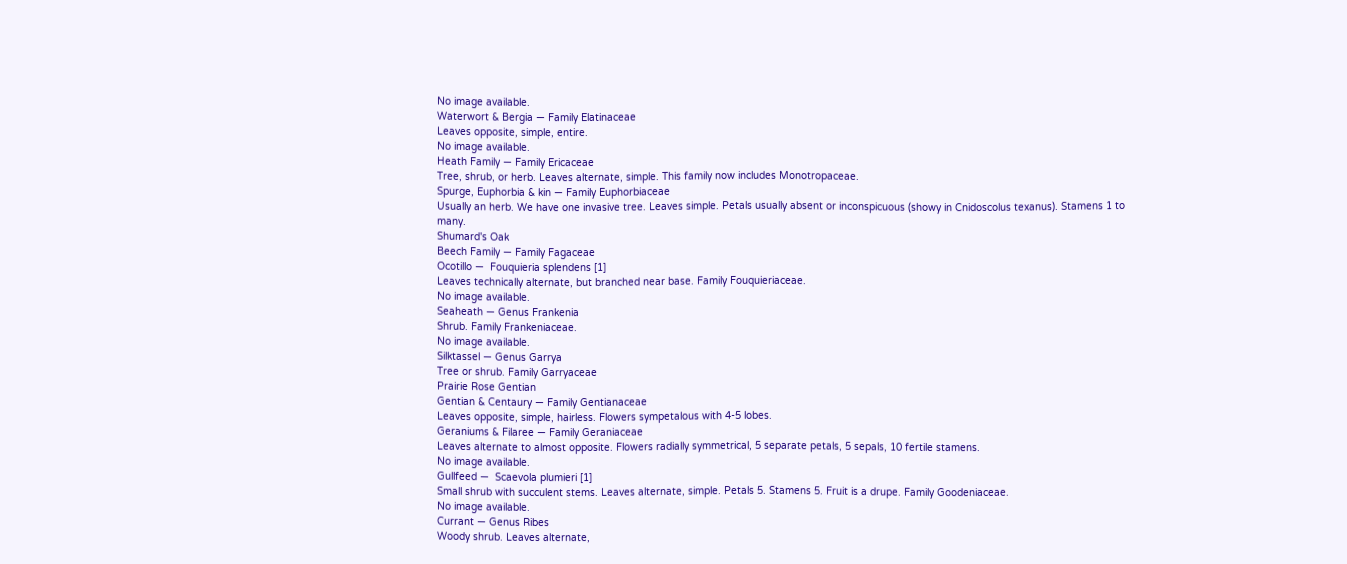No image available.
Waterwort & Bergia — Family Elatinaceae
Leaves opposite, simple, entire.
No image available.
Heath Family — Family Ericaceae
Tree, shrub, or herb. Leaves alternate, simple. This family now includes Monotropaceae.
Spurge, Euphorbia & kin — Family Euphorbiaceae
Usually an herb. We have one invasive tree. Leaves simple. Petals usually absent or inconspicuous (showy in Cnidoscolus texanus). Stamens 1 to many.
Shumard's Oak
Beech Family — Family Fagaceae
Ocotillo —  Fouquieria splendens [1]
Leaves technically alternate, but branched near base. Family Fouquieriaceae.
No image available.
Seaheath — Genus Frankenia
Shrub. Family Frankeniaceae.
No image available.
Silktassel — Genus Garrya
Tree or shrub. Family Garryaceae
Prairie Rose Gentian
Gentian & Centaury — Family Gentianaceae
Leaves opposite, simple, hairless. Flowers sympetalous with 4-5 lobes.
Geraniums & Filaree — Family Geraniaceae
Leaves alternate to almost opposite. Flowers radially symmetrical, 5 separate petals, 5 sepals, 10 fertile stamens.
No image available.
Gullfeed —  Scaevola plumieri [1]
Small shrub with succulent stems. Leaves alternate, simple. Petals 5. Stamens 5. Fruit is a drupe. Family Goodeniaceae.
No image available.
Currant — Genus Ribes
Woody shrub. Leaves alternate,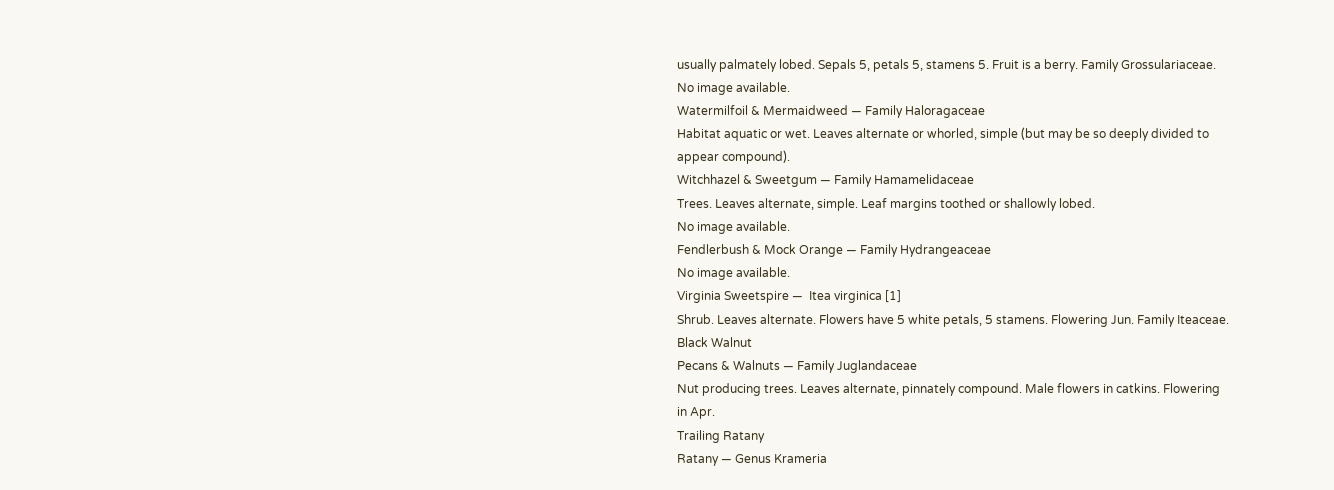usually palmately lobed. Sepals 5, petals 5, stamens 5. Fruit is a berry. Family Grossulariaceae.
No image available.
Watermilfoil & Mermaidweed — Family Haloragaceae
Habitat aquatic or wet. Leaves alternate or whorled, simple (but may be so deeply divided to appear compound).
Witchhazel & Sweetgum — Family Hamamelidaceae
Trees. Leaves alternate, simple. Leaf margins toothed or shallowly lobed.
No image available.
Fendlerbush & Mock Orange — Family Hydrangeaceae
No image available.
Virginia Sweetspire —  Itea virginica [1]
Shrub. Leaves alternate. Flowers have 5 white petals, 5 stamens. Flowering Jun. Family Iteaceae.
Black Walnut
Pecans & Walnuts — Family Juglandaceae
Nut producing trees. Leaves alternate, pinnately compound. Male flowers in catkins. Flowering in Apr.
Trailing Ratany
Ratany — Genus Krameria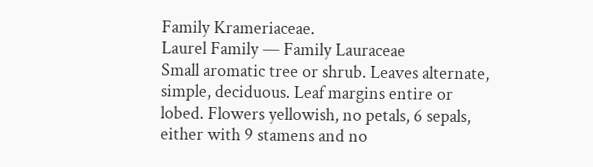Family Krameriaceae.
Laurel Family — Family Lauraceae
Small aromatic tree or shrub. Leaves alternate, simple, deciduous. Leaf margins entire or lobed. Flowers yellowish, no petals, 6 sepals, either with 9 stamens and no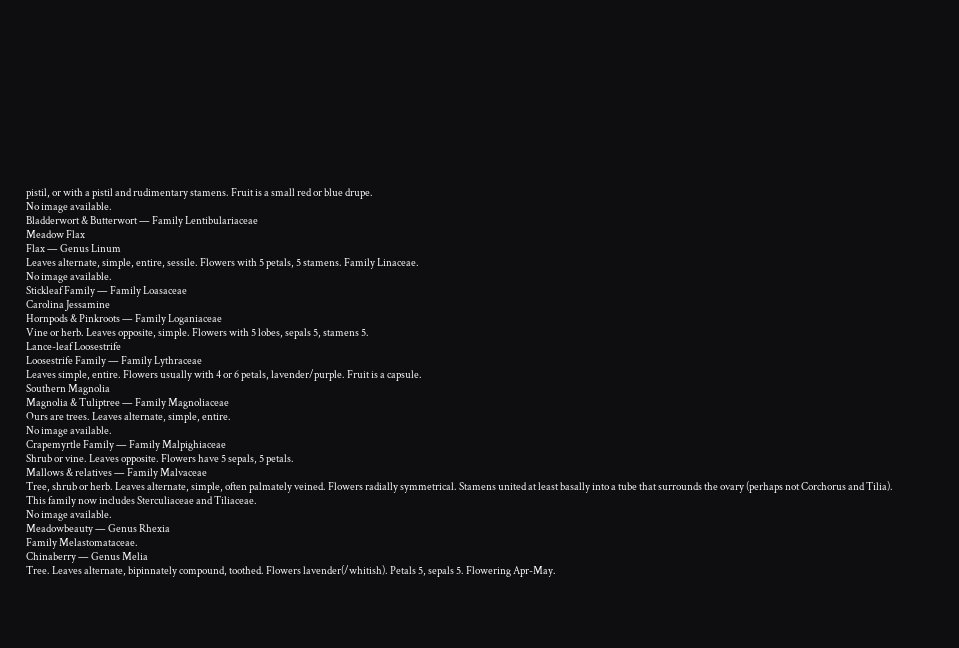pistil, or with a pistil and rudimentary stamens. Fruit is a small red or blue drupe.
No image available.
Bladderwort & Butterwort — Family Lentibulariaceae
Meadow Flax
Flax — Genus Linum
Leaves alternate, simple, entire, sessile. Flowers with 5 petals, 5 stamens. Family Linaceae.
No image available.
Stickleaf Family — Family Loasaceae
Carolina Jessamine
Hornpods & Pinkroots — Family Loganiaceae
Vine or herb. Leaves opposite, simple. Flowers with 5 lobes, sepals 5, stamens 5.
Lance-leaf Loosestrife
Loosestrife Family — Family Lythraceae
Leaves simple, entire. Flowers usually with 4 or 6 petals, lavender/purple. Fruit is a capsule.
Southern Magnolia
Magnolia & Tuliptree — Family Magnoliaceae
Ours are trees. Leaves alternate, simple, entire.
No image available.
Crapemyrtle Family — Family Malpighiaceae
Shrub or vine. Leaves opposite. Flowers have 5 sepals, 5 petals.
Mallows & relatives — Family Malvaceae
Tree, shrub or herb. Leaves alternate, simple, often palmately veined. Flowers radially symmetrical. Stamens united at least basally into a tube that surrounds the ovary (perhaps not Corchorus and Tilia). This family now includes Sterculiaceae and Tiliaceae.
No image available.
Meadowbeauty — Genus Rhexia
Family Melastomataceae.
Chinaberry — Genus Melia
Tree. Leaves alternate, bipinnately compound, toothed. Flowers lavender(/whitish). Petals 5, sepals 5. Flowering Apr-May.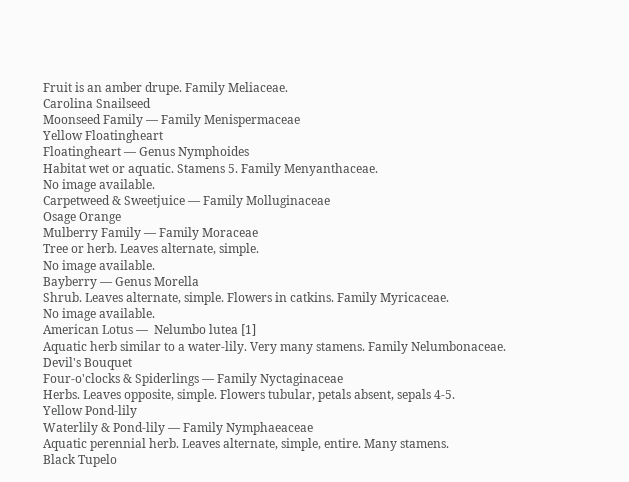Fruit is an amber drupe. Family Meliaceae.
Carolina Snailseed
Moonseed Family — Family Menispermaceae
Yellow Floatingheart
Floatingheart — Genus Nymphoides
Habitat wet or aquatic. Stamens 5. Family Menyanthaceae.
No image available.
Carpetweed & Sweetjuice — Family Molluginaceae
Osage Orange
Mulberry Family — Family Moraceae
Tree or herb. Leaves alternate, simple.
No image available.
Bayberry — Genus Morella
Shrub. Leaves alternate, simple. Flowers in catkins. Family Myricaceae.
No image available.
American Lotus —  Nelumbo lutea [1]
Aquatic herb similar to a water-lily. Very many stamens. Family Nelumbonaceae.
Devil's Bouquet
Four-o'clocks & Spiderlings — Family Nyctaginaceae
Herbs. Leaves opposite, simple. Flowers tubular, petals absent, sepals 4-5.
Yellow Pond-lily
Waterlily & Pond-lily — Family Nymphaeaceae
Aquatic perennial herb. Leaves alternate, simple, entire. Many stamens.
Black Tupelo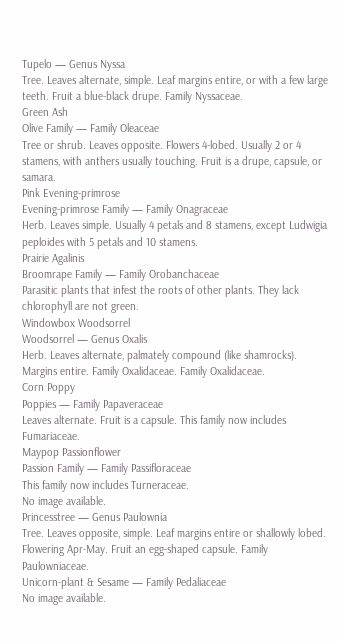Tupelo — Genus Nyssa
Tree. Leaves alternate, simple. Leaf margins entire, or with a few large teeth. Fruit a blue-black drupe. Family Nyssaceae.
Green Ash
Olive Family — Family Oleaceae
Tree or shrub. Leaves opposite. Flowers 4-lobed. Usually 2 or 4 stamens, with anthers usually touching. Fruit is a drupe, capsule, or samara.
Pink Evening-primrose
Evening-primrose Family — Family Onagraceae
Herb. Leaves simple. Usually 4 petals and 8 stamens, except Ludwigia peploides with 5 petals and 10 stamens.
Prairie Agalinis
Broomrape Family — Family Orobanchaceae
Parasitic plants that infest the roots of other plants. They lack chlorophyll are not green.
Windowbox Woodsorrel
Woodsorrel — Genus Oxalis
Herb. Leaves alternate, palmately compound (like shamrocks). Margins entire. Family Oxalidaceae. Family Oxalidaceae.
Corn Poppy
Poppies — Family Papaveraceae
Leaves alternate. Fruit is a capsule. This family now includes Fumariaceae.
Maypop Passionflower
Passion Family — Family Passifloraceae
This family now includes Turneraceae.
No image available.
Princesstree — Genus Paulownia
Tree. Leaves opposite, simple. Leaf margins entire or shallowly lobed. Flowering Apr-May. Fruit an egg-shaped capsule. Family Paulowniaceae.
Unicorn-plant & Sesame — Family Pedaliaceae
No image available.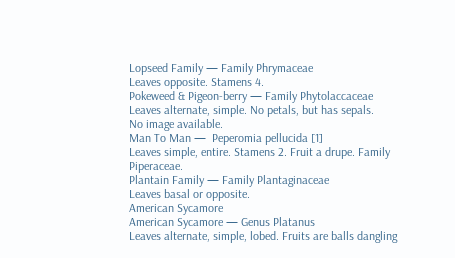Lopseed Family — Family Phrymaceae
Leaves opposite. Stamens 4.
Pokeweed & Pigeon-berry — Family Phytolaccaceae
Leaves alternate, simple. No petals, but has sepals.
No image available.
Man To Man —  Peperomia pellucida [1]
Leaves simple, entire. Stamens 2. Fruit a drupe. Family Piperaceae.
Plantain Family — Family Plantaginaceae
Leaves basal or opposite.
American Sycamore
American Sycamore — Genus Platanus
Leaves alternate, simple, lobed. Fruits are balls dangling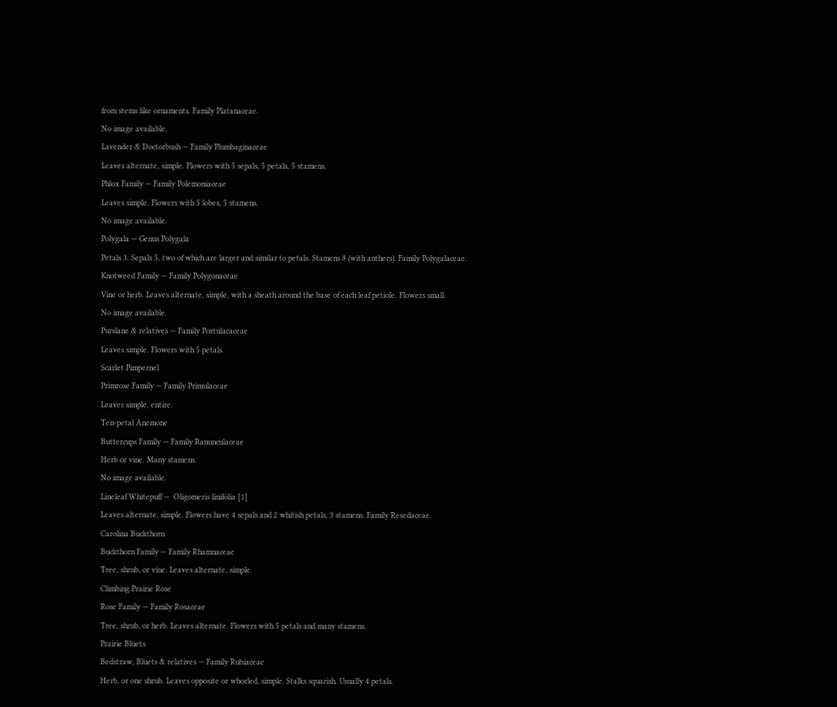from stems like ornaments. Family Platanaceae.
No image available.
Lavender & Doctorbush — Family Plumbaginaceae
Leaves alternate, simple. Flowers with 5 sepals, 5 petals, 5 stamens.
Phlox Family — Family Polemoniaceae
Leaves simple. Flowers with 5 lobes, 5 stamens.
No image available.
Polygala — Genus Polygala
Petals 3. Sepals 5, two of which are larger and similar to petals. Stamens 8 (with anthers). Family Polygalaceae.
Knotweed Family — Family Polygonaceae
Vine or herb. Leaves alternate, simple, with a sheath around the base of each leaf petiole. Flowers small.
No image available.
Purslane & relatives — Family Portulacaceae
Leaves simple. Flowers with 5 petals.
Scarlet Pimpernel
Primrose Family — Family Primulaceae
Leaves simple, entire.
Ten-petal Anemone
Buttercups Family — Family Ranunculaceae
Herb or vine. Many stamens.
No image available.
Lineleaf Whitepuff —  Oligomeris linifolia [1]
Leaves alternate, simple. Flowers have 4 sepals and 2 whitish petals, 3 stamens. Family Resedaceae.
Carolina Buckthorn
Buckthorn Family — Family Rhamnaceae
Tree, shrub, or vine. Leaves alternate, simple.
Climbing Prairie Rose
Rose Family — Family Rosaceae
Tree, shrub, or herb. Leaves alternate. Flowers with 5 petals and many stamens.
Prairie Bluets
Bedstraw, Bluets & relatives — Family Rubiaceae
Herb, or one shrub. Leaves opposite or whorled, simple. Stalks squarish. Usually 4 petals.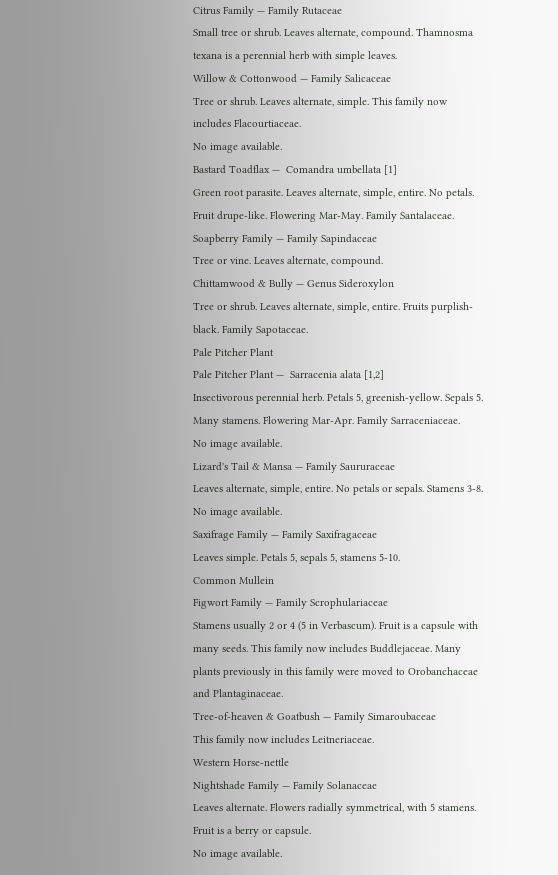Citrus Family — Family Rutaceae
Small tree or shrub. Leaves alternate, compound. Thamnosma texana is a perennial herb with simple leaves.
Willow & Cottonwood — Family Salicaceae
Tree or shrub. Leaves alternate, simple. This family now includes Flacourtiaceae.
No image available.
Bastard Toadflax —  Comandra umbellata [1]
Green root parasite. Leaves alternate, simple, entire. No petals. Fruit drupe-like. Flowering Mar-May. Family Santalaceae.
Soapberry Family — Family Sapindaceae
Tree or vine. Leaves alternate, compound.
Chittamwood & Bully — Genus Sideroxylon
Tree or shrub. Leaves alternate, simple, entire. Fruits purplish-black. Family Sapotaceae.
Pale Pitcher Plant
Pale Pitcher Plant —  Sarracenia alata [1,2]
Insectivorous perennial herb. Petals 5, greenish-yellow. Sepals 5. Many stamens. Flowering Mar-Apr. Family Sarraceniaceae.
No image available.
Lizard's Tail & Mansa — Family Saururaceae
Leaves alternate, simple, entire. No petals or sepals. Stamens 3-8.
No image available.
Saxifrage Family — Family Saxifragaceae
Leaves simple. Petals 5, sepals 5, stamens 5-10.
Common Mullein
Figwort Family — Family Scrophulariaceae
Stamens usually 2 or 4 (5 in Verbascum). Fruit is a capsule with many seeds. This family now includes Buddlejaceae. Many plants previously in this family were moved to Orobanchaceae and Plantaginaceae.
Tree-of-heaven & Goatbush — Family Simaroubaceae
This family now includes Leitneriaceae.
Western Horse-nettle
Nightshade Family — Family Solanaceae
Leaves alternate. Flowers radially symmetrical, with 5 stamens. Fruit is a berry or capsule.
No image available.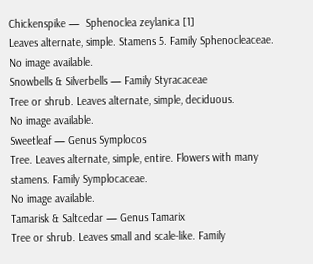Chickenspike —  Sphenoclea zeylanica [1]
Leaves alternate, simple. Stamens 5. Family Sphenocleaceae.
No image available.
Snowbells & Silverbells — Family Styracaceae
Tree or shrub. Leaves alternate, simple, deciduous.
No image available.
Sweetleaf — Genus Symplocos
Tree. Leaves alternate, simple, entire. Flowers with many stamens. Family Symplocaceae.
No image available.
Tamarisk & Saltcedar — Genus Tamarix
Tree or shrub. Leaves small and scale-like. Family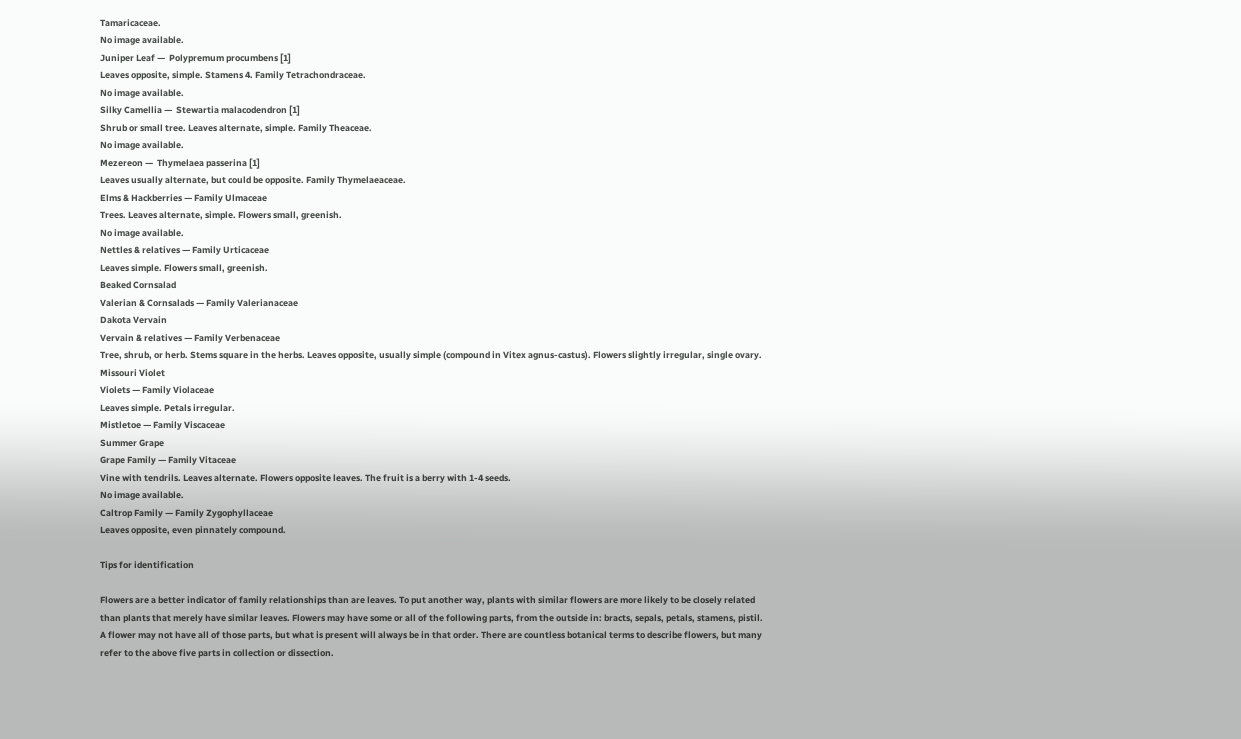Tamaricaceae.
No image available.
Juniper Leaf —  Polypremum procumbens [1]
Leaves opposite, simple. Stamens 4. Family Tetrachondraceae.
No image available.
Silky Camellia —  Stewartia malacodendron [1]
Shrub or small tree. Leaves alternate, simple. Family Theaceae.
No image available.
Mezereon —  Thymelaea passerina [1]
Leaves usually alternate, but could be opposite. Family Thymelaeaceae.
Elms & Hackberries — Family Ulmaceae
Trees. Leaves alternate, simple. Flowers small, greenish.
No image available.
Nettles & relatives — Family Urticaceae
Leaves simple. Flowers small, greenish.
Beaked Cornsalad
Valerian & Cornsalads — Family Valerianaceae
Dakota Vervain
Vervain & relatives — Family Verbenaceae
Tree, shrub, or herb. Stems square in the herbs. Leaves opposite, usually simple (compound in Vitex agnus-castus). Flowers slightly irregular, single ovary.
Missouri Violet
Violets — Family Violaceae
Leaves simple. Petals irregular.
Mistletoe — Family Viscaceae
Summer Grape
Grape Family — Family Vitaceae
Vine with tendrils. Leaves alternate. Flowers opposite leaves. The fruit is a berry with 1-4 seeds.
No image available.
Caltrop Family — Family Zygophyllaceae
Leaves opposite, even pinnately compound.

Tips for identification

Flowers are a better indicator of family relationships than are leaves. To put another way, plants with similar flowers are more likely to be closely related than plants that merely have similar leaves. Flowers may have some or all of the following parts, from the outside in: bracts, sepals, petals, stamens, pistil. A flower may not have all of those parts, but what is present will always be in that order. There are countless botanical terms to describe flowers, but many refer to the above five parts in collection or dissection.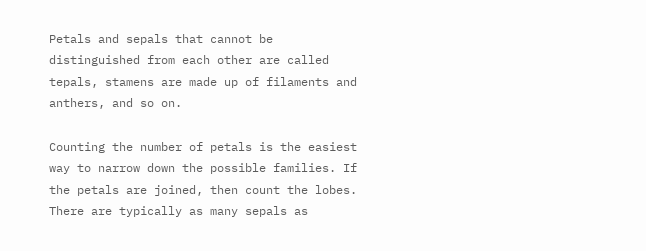Petals and sepals that cannot be distinguished from each other are called tepals, stamens are made up of filaments and anthers, and so on.

Counting the number of petals is the easiest way to narrow down the possible families. If the petals are joined, then count the lobes. There are typically as many sepals as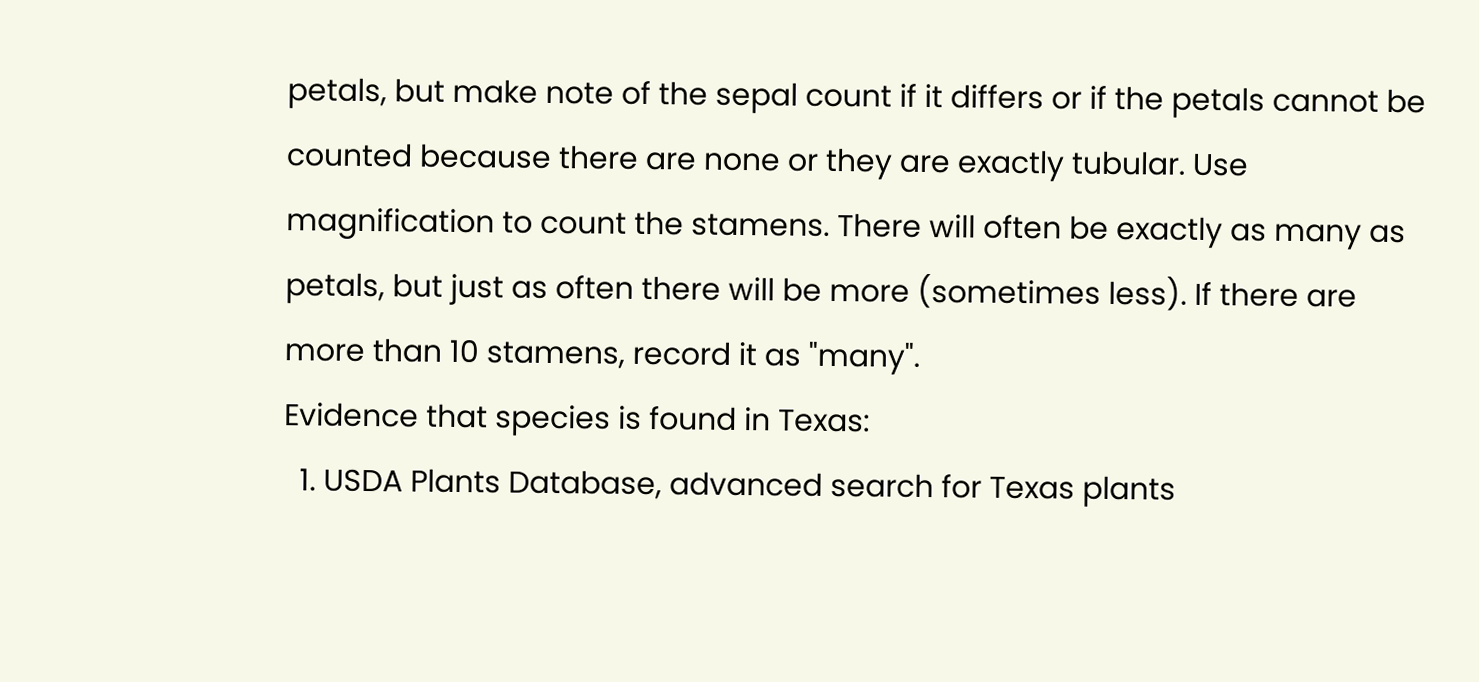petals, but make note of the sepal count if it differs or if the petals cannot be counted because there are none or they are exactly tubular. Use magnification to count the stamens. There will often be exactly as many as petals, but just as often there will be more (sometimes less). If there are more than 10 stamens, record it as "many".
Evidence that species is found in Texas:
  1. USDA Plants Database, advanced search for Texas plants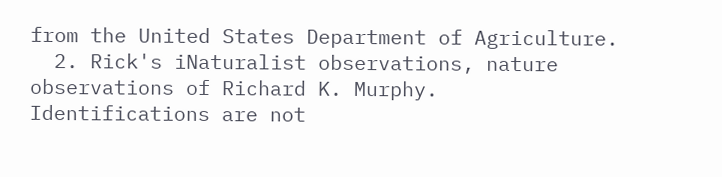from the United States Department of Agriculture.
  2. Rick's iNaturalist observations, nature observations of Richard K. Murphy. Identifications are not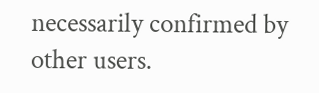necessarily confirmed by other users.